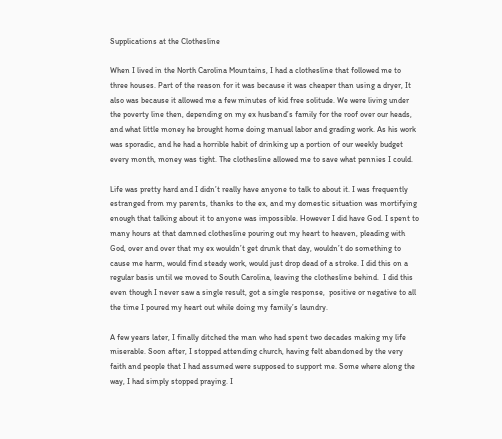Supplications at the Clothesline

When I lived in the North Carolina Mountains, I had a clothesline that followed me to three houses. Part of the reason for it was because it was cheaper than using a dryer, It also was because it allowed me a few minutes of kid free solitude. We were living under the poverty line then, depending on my ex husband’s family for the roof over our heads, and what little money he brought home doing manual labor and grading work. As his work was sporadic, and he had a horrible habit of drinking up a portion of our weekly budget every month, money was tight. The clothesline allowed me to save what pennies I could.

Life was pretty hard and I didn’t really have anyone to talk to about it. I was frequently estranged from my parents, thanks to the ex, and my domestic situation was mortifying enough that talking about it to anyone was impossible. However I did have God. I spent to many hours at that damned clothesline pouring out my heart to heaven, pleading with God, over and over that my ex wouldn’t get drunk that day, wouldn’t do something to cause me harm, would find steady work, would just drop dead of a stroke. I did this on a regular basis until we moved to South Carolina, leaving the clothesline behind.  I did this even though I never saw a single result, got a single response,  positive or negative to all the time I poured my heart out while doing my family’s laundry.

A few years later, I finally ditched the man who had spent two decades making my life miserable. Soon after, I stopped attending church, having felt abandoned by the very faith and people that I had assumed were supposed to support me. Some where along the way, I had simply stopped praying. I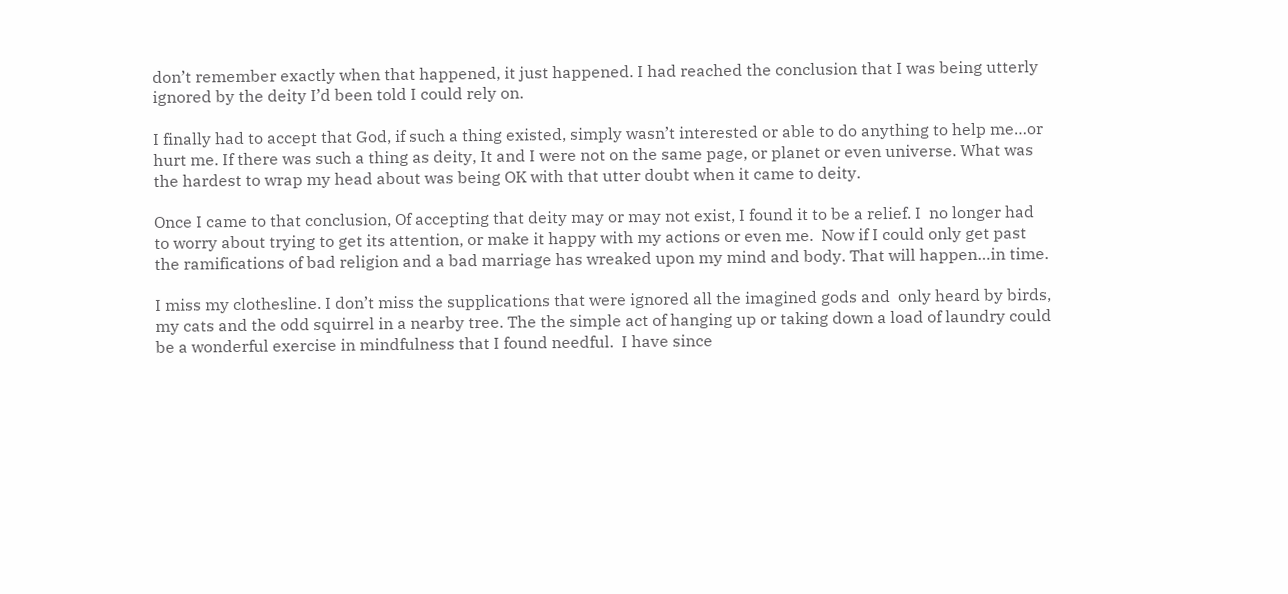don’t remember exactly when that happened, it just happened. I had reached the conclusion that I was being utterly ignored by the deity I’d been told I could rely on.

I finally had to accept that God, if such a thing existed, simply wasn’t interested or able to do anything to help me…or hurt me. If there was such a thing as deity, It and I were not on the same page, or planet or even universe. What was the hardest to wrap my head about was being OK with that utter doubt when it came to deity.

Once I came to that conclusion, Of accepting that deity may or may not exist, I found it to be a relief. I  no longer had to worry about trying to get its attention, or make it happy with my actions or even me.  Now if I could only get past the ramifications of bad religion and a bad marriage has wreaked upon my mind and body. That will happen…in time.

I miss my clothesline. I don’t miss the supplications that were ignored all the imagined gods and  only heard by birds, my cats and the odd squirrel in a nearby tree. The the simple act of hanging up or taking down a load of laundry could be a wonderful exercise in mindfulness that I found needful.  I have since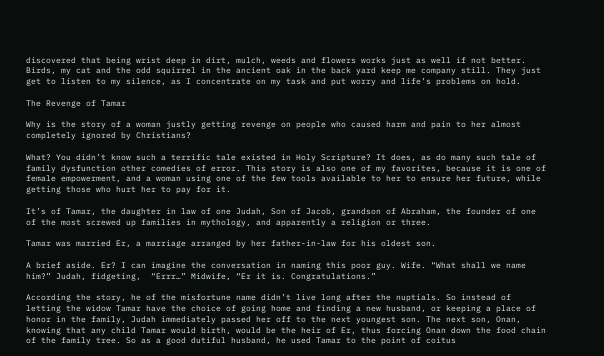discovered that being wrist deep in dirt, mulch, weeds and flowers works just as well if not better. Birds, my cat and the odd squirrel in the ancient oak in the back yard keep me company still. They just get to listen to my silence, as I concentrate on my task and put worry and life’s problems on hold.

The Revenge of Tamar

Why is the story of a woman justly getting revenge on people who caused harm and pain to her almost completely ignored by Christians?

What? You didn’t know such a terrific tale existed in Holy Scripture? It does, as do many such tale of family dysfunction other comedies of error. This story is also one of my favorites, because it is one of female empowerment, and a woman using one of the few tools available to her to ensure her future, while getting those who hurt her to pay for it.

It’s of Tamar, the daughter in law of one Judah, Son of Jacob, grandson of Abraham, the founder of one of the most screwed up families in mythology, and apparently a religion or three.

Tamar was married Er, a marriage arranged by her father-in-law for his oldest son.

A brief aside. Er? I can imagine the conversation in naming this poor guy. Wife. “What shall we name him?” Judah, fidgeting,  “Errr…” Midwife, “Er it is. Congratulations.”

According the story, he of the misfortune name didn’t live long after the nuptials. So instead of letting the widow Tamar have the choice of going home and finding a new husband, or keeping a place of honor in the family, Judah immediately passed her off to the next youngest son. The next son, Onan, knowing that any child Tamar would birth, would be the heir of Er, thus forcing Onan down the food chain of the family tree. So as a good dutiful husband, he used Tamar to the point of coitus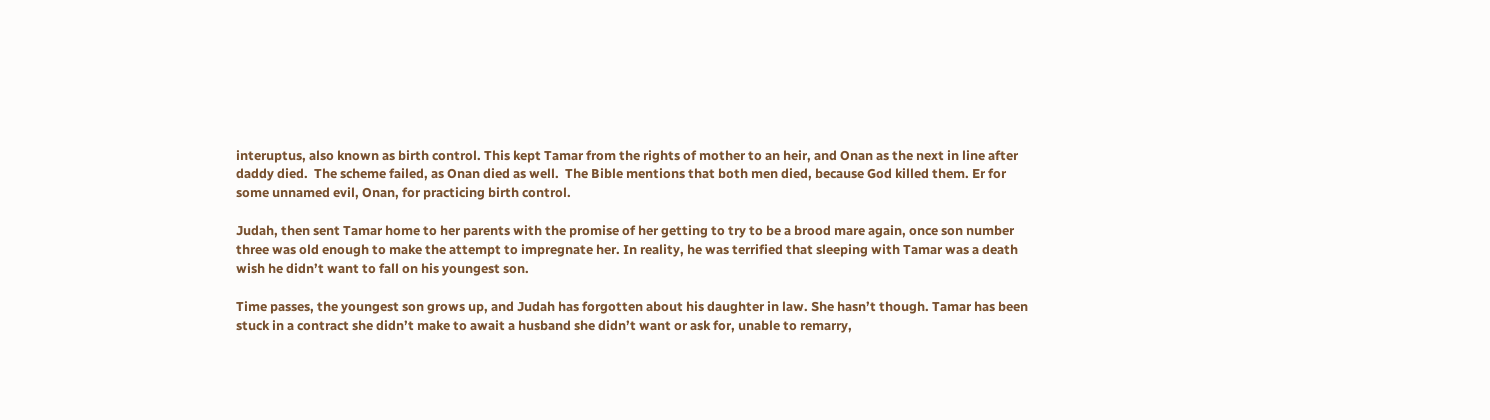interuptus, also known as birth control. This kept Tamar from the rights of mother to an heir, and Onan as the next in line after daddy died.  The scheme failed, as Onan died as well.  The Bible mentions that both men died, because God killed them. Er for some unnamed evil, Onan, for practicing birth control.

Judah, then sent Tamar home to her parents with the promise of her getting to try to be a brood mare again, once son number three was old enough to make the attempt to impregnate her. In reality, he was terrified that sleeping with Tamar was a death wish he didn’t want to fall on his youngest son.

Time passes, the youngest son grows up, and Judah has forgotten about his daughter in law. She hasn’t though. Tamar has been stuck in a contract she didn’t make to await a husband she didn’t want or ask for, unable to remarry,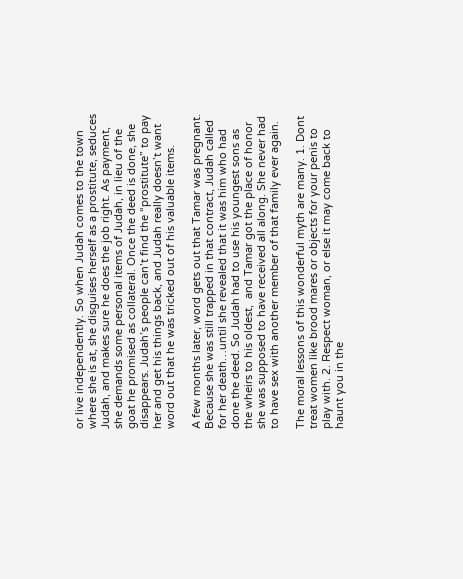or live independently. So when Judah comes to the town where she is at, she disguises herself as a prostitute, seduces Judah, and makes sure he does the job right. As payment, she demands some personal items of Judah, in lieu of the goat he promised as collateral. Once the deed is done, she disappears. Judah’s people can’t find the “prostitute” to pay her and get his things back, and Judah really doesn’t want word out that he was tricked out of his valuable items.

A few months later, word gets out that Tamar was pregnant. Because she was still trapped in that contract, Judah called for her death…until she revealed that it was him who had done the deed. So Judah had to use his youngest sons as the wheirs to his oldest,  and Tamar got the place of honor she was supposed to have received all along. She never had to have sex with another member of that family ever again.

The moral lessons of this wonderful myth are many. 1. Dont treat women like brood mares or objects for your penis to play with. 2. Respect woman, or else it may come back to haunt you in the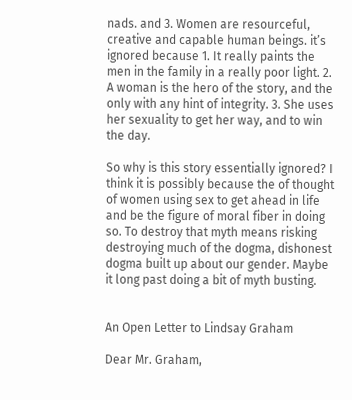nads. and 3. Women are resourceful, creative and capable human beings. it’s ignored because 1. It really paints the men in the family in a really poor light. 2. A woman is the hero of the story, and the only with any hint of integrity. 3. She uses her sexuality to get her way, and to win the day.

So why is this story essentially ignored? I think it is possibly because the of thought of women using sex to get ahead in life and be the figure of moral fiber in doing so. To destroy that myth means risking destroying much of the dogma, dishonest dogma built up about our gender. Maybe it long past doing a bit of myth busting.


An Open Letter to Lindsay Graham

Dear Mr. Graham,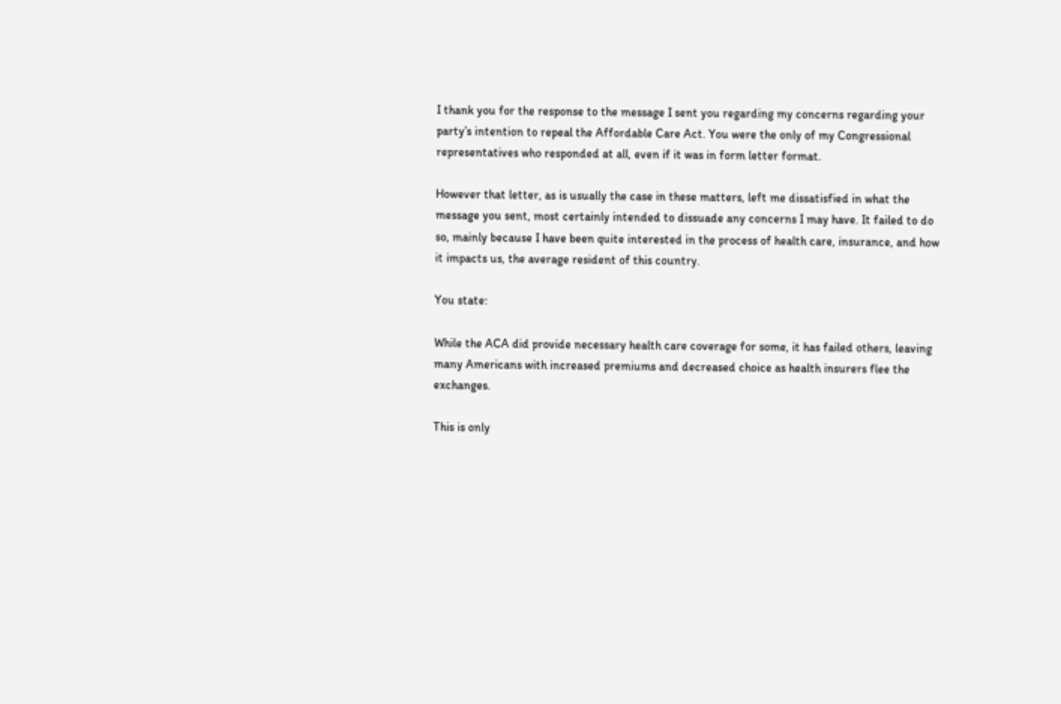I thank you for the response to the message I sent you regarding my concerns regarding your party’s intention to repeal the Affordable Care Act. You were the only of my Congressional representatives who responded at all, even if it was in form letter format.

However that letter, as is usually the case in these matters, left me dissatisfied in what the message you sent, most certainly intended to dissuade any concerns I may have. It failed to do so, mainly because I have been quite interested in the process of health care, insurance, and how it impacts us, the average resident of this country.

You state:

While the ACA did provide necessary health care coverage for some, it has failed others, leaving many Americans with increased premiums and decreased choice as health insurers flee the exchanges.

This is only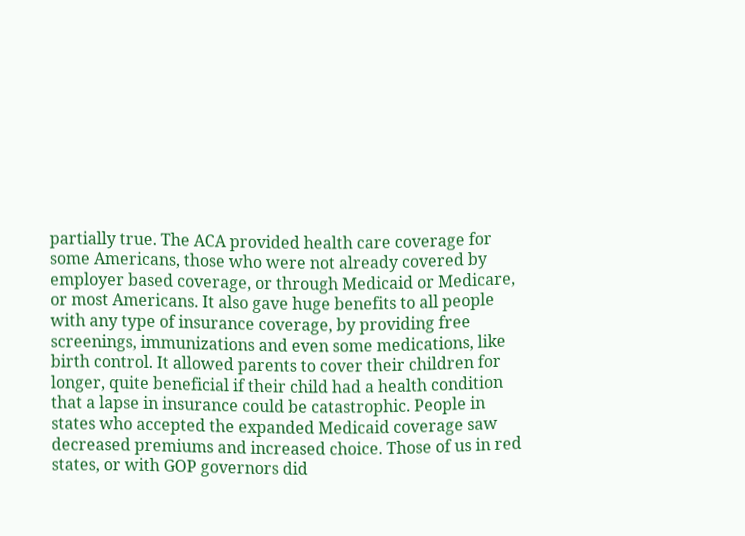partially true. The ACA provided health care coverage for some Americans, those who were not already covered by employer based coverage, or through Medicaid or Medicare, or most Americans. It also gave huge benefits to all people with any type of insurance coverage, by providing free screenings, immunizations and even some medications, like birth control. It allowed parents to cover their children for longer, quite beneficial if their child had a health condition that a lapse in insurance could be catastrophic. People in states who accepted the expanded Medicaid coverage saw decreased premiums and increased choice. Those of us in red states, or with GOP governors did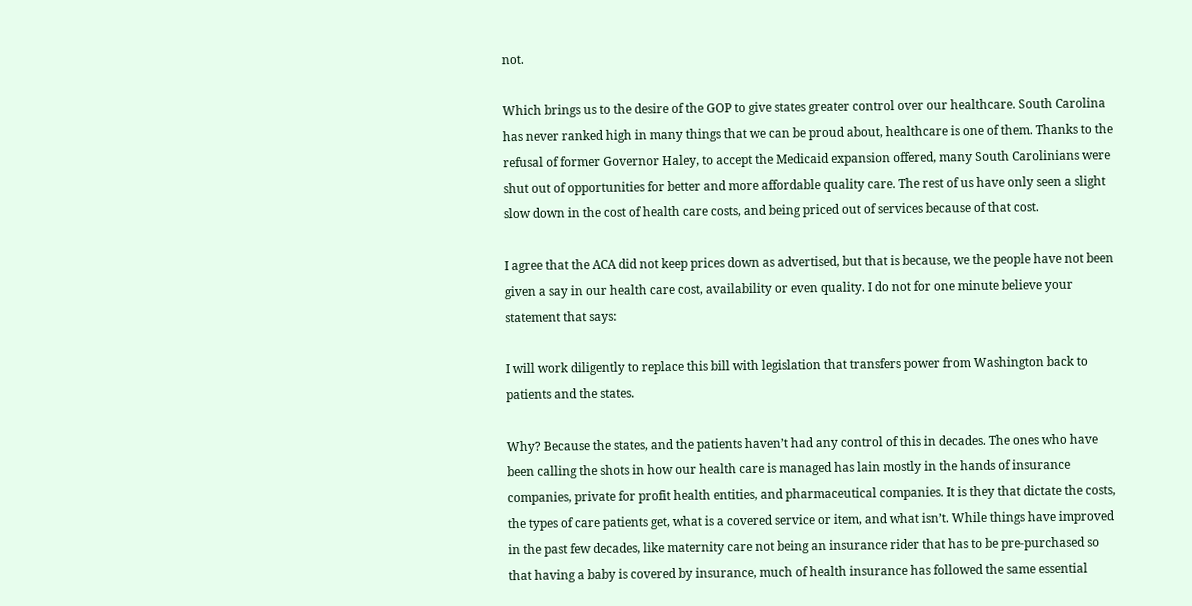not.

Which brings us to the desire of the GOP to give states greater control over our healthcare. South Carolina has never ranked high in many things that we can be proud about, healthcare is one of them. Thanks to the refusal of former Governor Haley, to accept the Medicaid expansion offered, many South Carolinians were shut out of opportunities for better and more affordable quality care. The rest of us have only seen a slight slow down in the cost of health care costs, and being priced out of services because of that cost.

I agree that the ACA did not keep prices down as advertised, but that is because, we the people have not been given a say in our health care cost, availability or even quality. I do not for one minute believe your statement that says:

I will work diligently to replace this bill with legislation that transfers power from Washington back to patients and the states.

Why? Because the states, and the patients haven’t had any control of this in decades. The ones who have been calling the shots in how our health care is managed has lain mostly in the hands of insurance companies, private for profit health entities, and pharmaceutical companies. It is they that dictate the costs, the types of care patients get, what is a covered service or item, and what isn’t. While things have improved in the past few decades, like maternity care not being an insurance rider that has to be pre-purchased so that having a baby is covered by insurance, much of health insurance has followed the same essential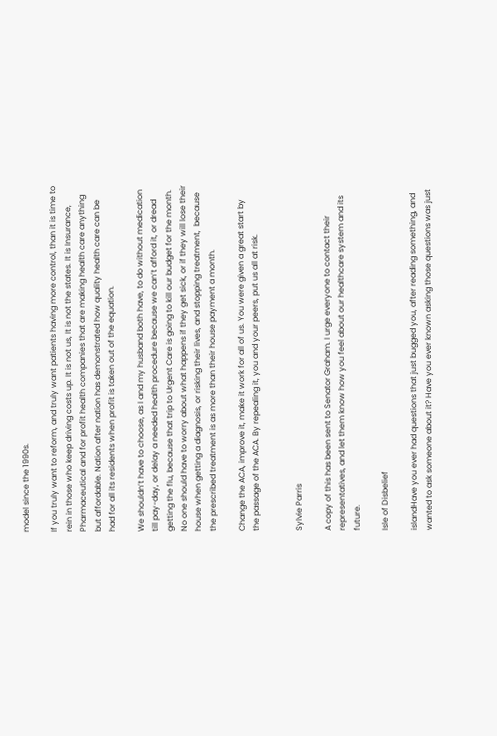model since the 1990s.

If you truly want to reform, and truly want patients having more control, than it is time to rein in those who keep driving costs up. It is not us, It is not the states. It is Insurance, Pharmaceutical and for profit health companies that are making health care anything but affordable. Nation after nation has demonstrated how quality health care can be had for all its residents when profit is taken out of the equation.

We shouldn’t have to choose, as I and my husband both have, to do without medication till pay-day, or delay a needed health procedure because we can’t afford it, or dread getting the flu, because that trip to Urgent Care is going to kill our budget for the month. No one should have to worry about what happens if they get sick, or if they will lose their house when getting a diagnosis, or risking their lives, and stopping treatment,  because the prescribed treatment is as more than their house payment a month.

Change the ACA, improve it, make it work for all of us. You were given a great start by the passage of the ACA. By repealing it, you and your peers, put us all at risk.


Sylvie Parris

A copy of this has been sent to Senator Graham. I urge everyone to contact their representatives, and let them know how you feel about our healthcare system and its future.

Isle of Disbelief

islandHave you ever had questions that just bugged you, after reading something, and wanted to ask someone about it? Have you ever known asking those questions was just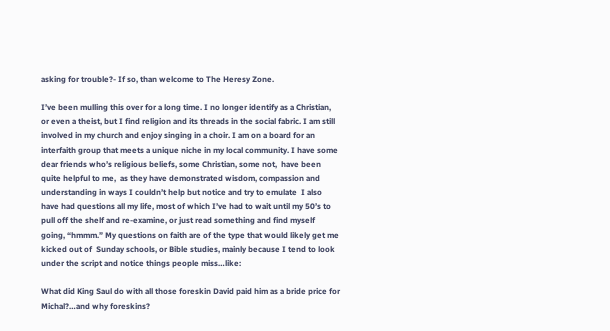asking for trouble?- If so, than welcome to The Heresy Zone.

I’ve been mulling this over for a long time. I no longer identify as a Christian, or even a theist, but I find religion and its threads in the social fabric. I am still involved in my church and enjoy singing in a choir. I am on a board for an interfaith group that meets a unique niche in my local community. I have some dear friends who’s religious beliefs, some Christian, some not,  have been quite helpful to me,  as they have demonstrated wisdom, compassion and understanding in ways I couldn’t help but notice and try to emulate  I also have had questions all my life, most of which I’ve had to wait until my 50’s to pull off the shelf and re-examine, or just read something and find myself going, “hmmm.” My questions on faith are of the type that would likely get me kicked out of  Sunday schools, or Bible studies, mainly because I tend to look under the script and notice things people miss…like:

What did King Saul do with all those foreskin David paid him as a bride price for Michal?…and why foreskins?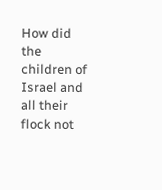How did the children of Israel and all their flock not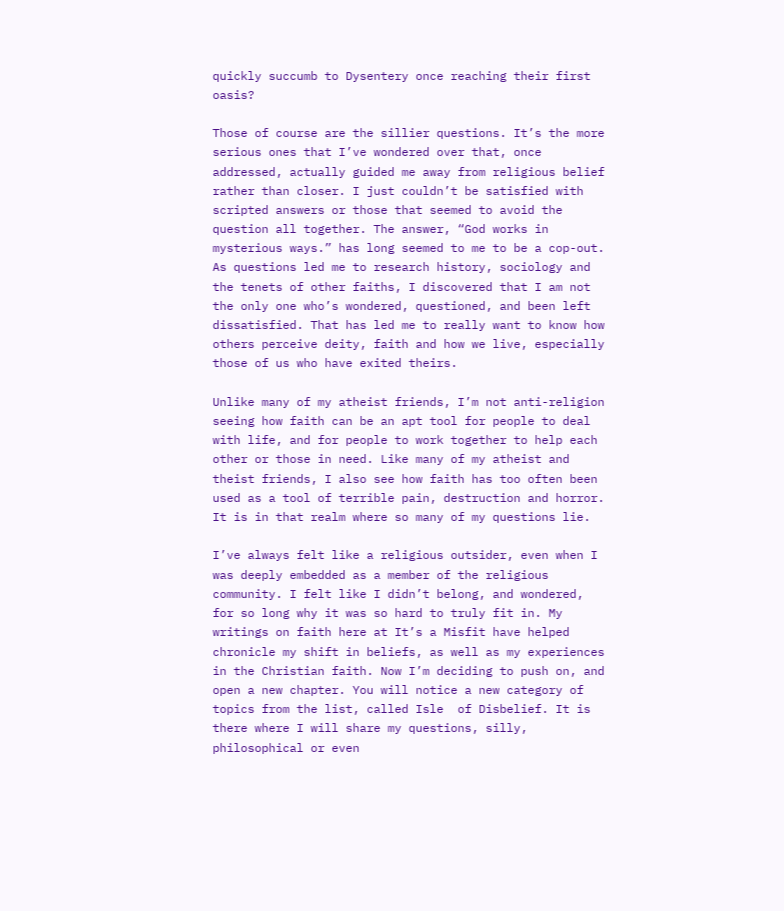quickly succumb to Dysentery once reaching their first oasis?

Those of course are the sillier questions. It’s the more serious ones that I’ve wondered over that, once addressed, actually guided me away from religious belief rather than closer. I just couldn’t be satisfied with scripted answers or those that seemed to avoid the question all together. The answer, “God works in mysterious ways.” has long seemed to me to be a cop-out.  As questions led me to research history, sociology and the tenets of other faiths, I discovered that I am not the only one who’s wondered, questioned, and been left dissatisfied. That has led me to really want to know how others perceive deity, faith and how we live, especially those of us who have exited theirs.

Unlike many of my atheist friends, I’m not anti-religion seeing how faith can be an apt tool for people to deal with life, and for people to work together to help each other or those in need. Like many of my atheist and theist friends, I also see how faith has too often been used as a tool of terrible pain, destruction and horror. It is in that realm where so many of my questions lie.

I’ve always felt like a religious outsider, even when I was deeply embedded as a member of the religious community. I felt like I didn’t belong, and wondered, for so long why it was so hard to truly fit in. My writings on faith here at It’s a Misfit have helped chronicle my shift in beliefs, as well as my experiences in the Christian faith. Now I’m deciding to push on, and open a new chapter. You will notice a new category of topics from the list, called Isle  of Disbelief. It is there where I will share my questions, silly, philosophical or even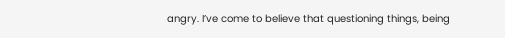angry. I’ve come to believe that questioning things, being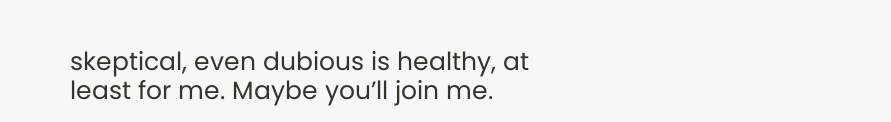skeptical, even dubious is healthy, at least for me. Maybe you’ll join me.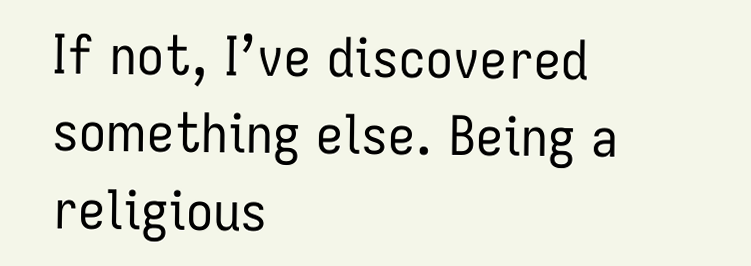If not, I’ve discovered something else. Being a religious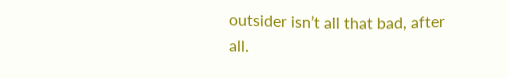outsider isn’t all that bad, after all.